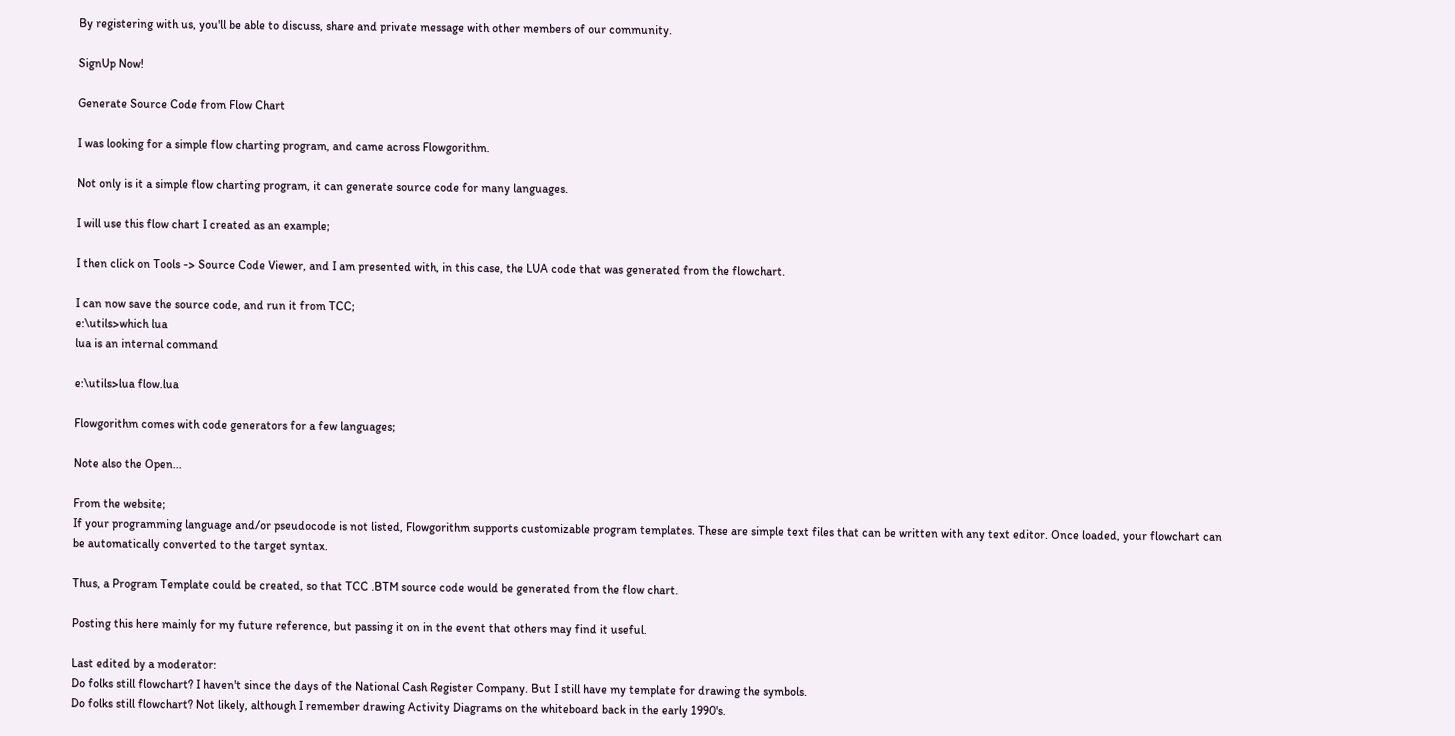By registering with us, you'll be able to discuss, share and private message with other members of our community.

SignUp Now!

Generate Source Code from Flow Chart

I was looking for a simple flow charting program, and came across Flowgorithm.

Not only is it a simple flow charting program, it can generate source code for many languages.

I will use this flow chart I created as an example;

I then click on Tools -> Source Code Viewer, and I am presented with, in this case, the LUA code that was generated from the flowchart.

I can now save the source code, and run it from TCC;
e:\utils>which lua
lua is an internal command

e:\utils>lua flow.lua

Flowgorithm comes with code generators for a few languages;

Note also the Open...

From the website;
If your programming language and/or pseudocode is not listed, Flowgorithm supports customizable program templates. These are simple text files that can be written with any text editor. Once loaded, your flowchart can be automatically converted to the target syntax.

Thus, a Program Template could be created, so that TCC .BTM source code would be generated from the flow chart.

Posting this here mainly for my future reference, but passing it on in the event that others may find it useful.

Last edited by a moderator:
Do folks still flowchart? I haven't since the days of the National Cash Register Company. But I still have my template for drawing the symbols.
Do folks still flowchart? Not likely, although I remember drawing Activity Diagrams on the whiteboard back in the early 1990's.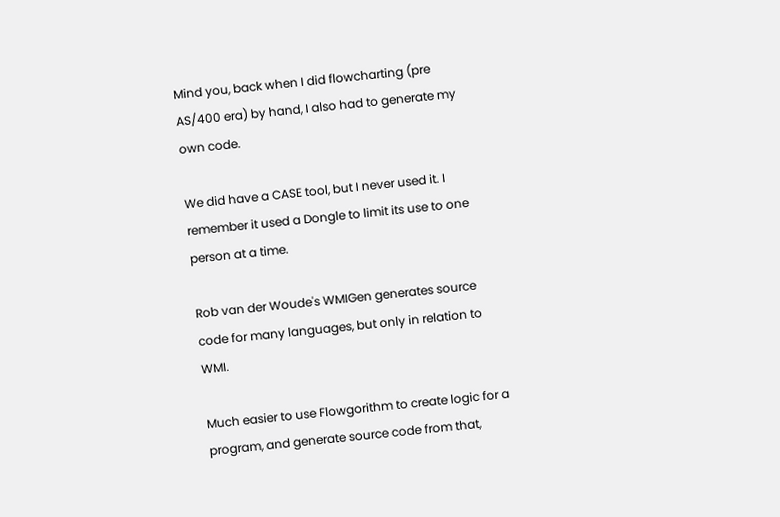Mind you, back when I did flowcharting (pre AS/400 era) by hand, I also had to generate my own code.

We did have a CASE tool, but I never used it. I remember it used a Dongle to limit its use to one person at a time.

Rob van der Woude's WMIGen generates source code for many languages, but only in relation to WMI.

Much easier to use Flowgorithm to create logic for a program, and generate source code from that,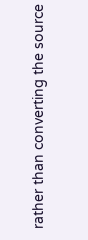rather than converting the source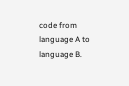code from language A to language B.